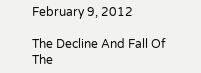February 9, 2012

The Decline And Fall Of The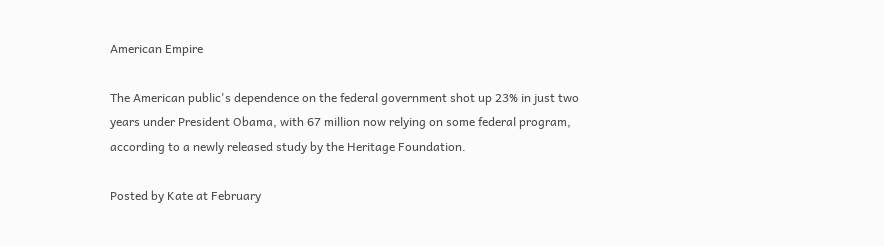American Empire

The American public's dependence on the federal government shot up 23% in just two years under President Obama, with 67 million now relying on some federal program, according to a newly released study by the Heritage Foundation.

Posted by Kate at February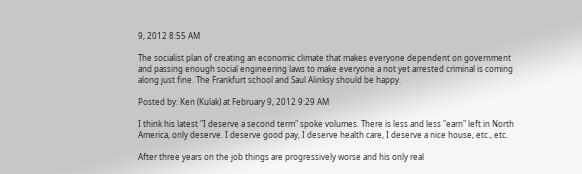9, 2012 8:55 AM

The socialist plan of creating an economic climate that makes everyone dependent on government and passing enough social engineering laws to make everyone a not yet arrested criminal is coming along just fine. The Frankfurt school and Saul Alinksy should be happy.

Posted by: Ken (Kulak) at February 9, 2012 9:29 AM

I think his latest "I deserve a second term" spoke volumes. There is less and less "earn" left in North America, only deserve. I deserve good pay, I deserve health care, I deserve a nice house, etc., etc.

After three years on the job things are progressively worse and his only real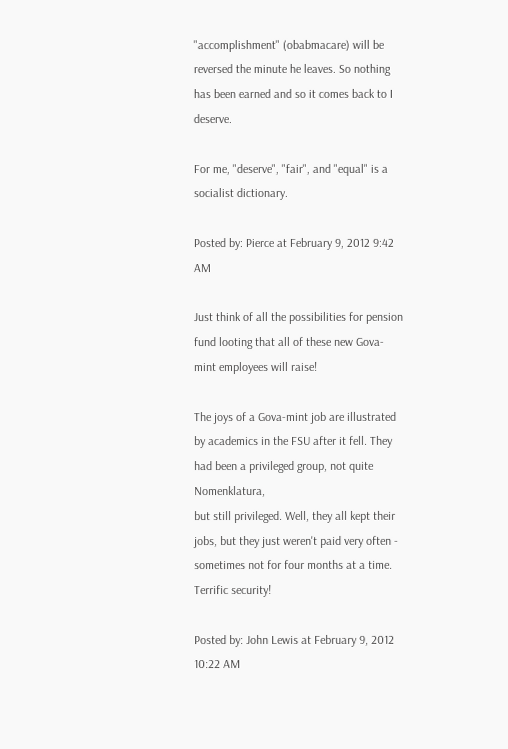"accomplishment" (obabmacare) will be reversed the minute he leaves. So nothing has been earned and so it comes back to I deserve.

For me, "deserve", "fair", and "equal" is a socialist dictionary.

Posted by: Pierce at February 9, 2012 9:42 AM

Just think of all the possibilities for pension fund looting that all of these new Gova-mint employees will raise!

The joys of a Gova-mint job are illustrated by academics in the FSU after it fell. They had been a privileged group, not quite Nomenklatura,
but still privileged. Well, they all kept their jobs, but they just weren't paid very often - sometimes not for four months at a time. Terrific security!

Posted by: John Lewis at February 9, 2012 10:22 AM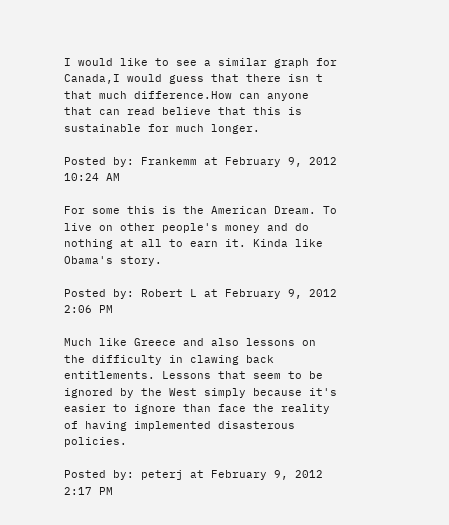I would like to see a similar graph for Canada,I would guess that there isn t that much difference.How can anyone that can read believe that this is sustainable for much longer.

Posted by: Frankemm at February 9, 2012 10:24 AM

For some this is the American Dream. To live on other people's money and do nothing at all to earn it. Kinda like Obama's story.

Posted by: Robert L at February 9, 2012 2:06 PM

Much like Greece and also lessons on the difficulty in clawing back entitlements. Lessons that seem to be ignored by the West simply because it's easier to ignore than face the reality of having implemented disasterous policies.

Posted by: peterj at February 9, 2012 2:17 PM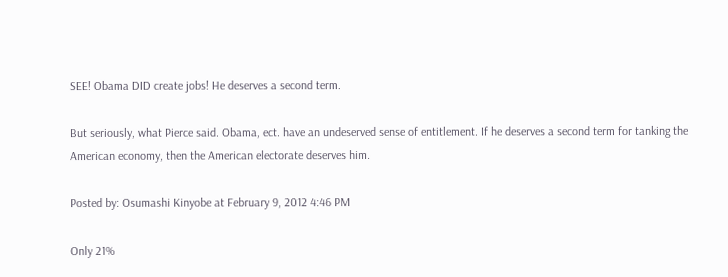SEE! Obama DID create jobs! He deserves a second term.

But seriously, what Pierce said. Obama, ect. have an undeserved sense of entitlement. If he deserves a second term for tanking the American economy, then the American electorate deserves him.

Posted by: Osumashi Kinyobe at February 9, 2012 4:46 PM

Only 21%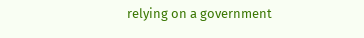relying on a government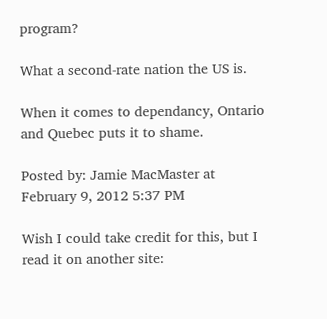program?

What a second-rate nation the US is.

When it comes to dependancy, Ontario and Quebec puts it to shame.

Posted by: Jamie MacMaster at February 9, 2012 5:37 PM

Wish I could take credit for this, but I read it on another site: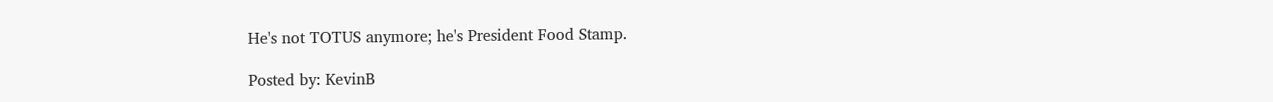He's not TOTUS anymore; he's President Food Stamp.

Posted by: KevinB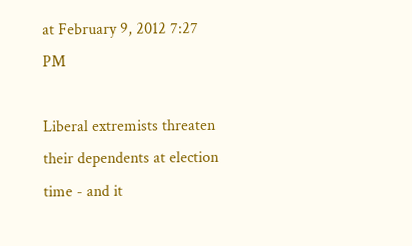at February 9, 2012 7:27 PM

Liberal extremists threaten their dependents at election time - and it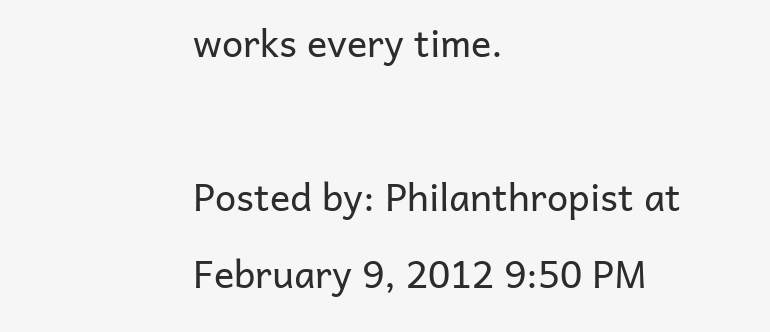works every time.

Posted by: Philanthropist at February 9, 2012 9:50 PM